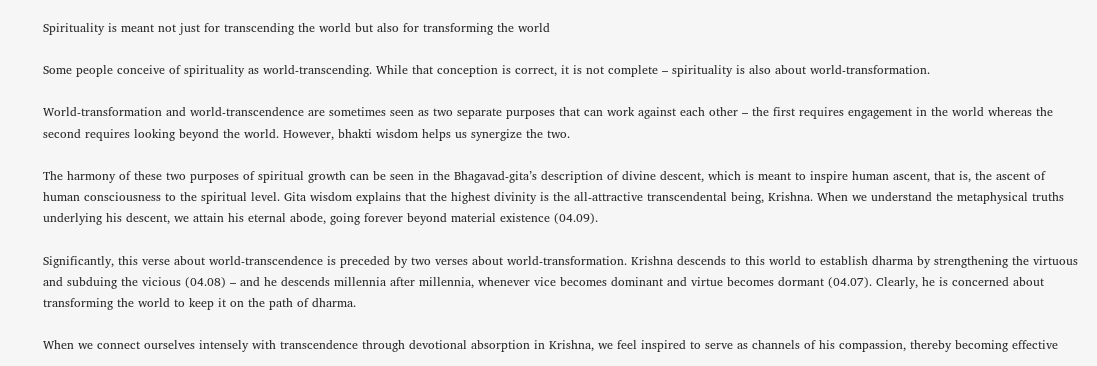Spirituality is meant not just for transcending the world but also for transforming the world

Some people conceive of spirituality as world-transcending. While that conception is correct, it is not complete – spirituality is also about world-transformation.

World-transformation and world-transcendence are sometimes seen as two separate purposes that can work against each other – the first requires engagement in the world whereas the second requires looking beyond the world. However, bhakti wisdom helps us synergize the two.

The harmony of these two purposes of spiritual growth can be seen in the Bhagavad-gita’s description of divine descent, which is meant to inspire human ascent, that is, the ascent of human consciousness to the spiritual level. Gita wisdom explains that the highest divinity is the all-attractive transcendental being, Krishna. When we understand the metaphysical truths underlying his descent, we attain his eternal abode, going forever beyond material existence (04.09).

Significantly, this verse about world-transcendence is preceded by two verses about world-transformation. Krishna descends to this world to establish dharma by strengthening the virtuous and subduing the vicious (04.08) – and he descends millennia after millennia, whenever vice becomes dominant and virtue becomes dormant (04.07). Clearly, he is concerned about transforming the world to keep it on the path of dharma.

When we connect ourselves intensely with transcendence through devotional absorption in Krishna, we feel inspired to serve as channels of his compassion, thereby becoming effective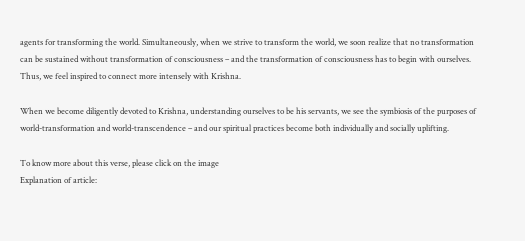agents for transforming the world. Simultaneously, when we strive to transform the world, we soon realize that no transformation can be sustained without transformation of consciousness – and the transformation of consciousness has to begin with ourselves. Thus, we feel inspired to connect more intensely with Krishna.

When we become diligently devoted to Krishna, understanding ourselves to be his servants, we see the symbiosis of the purposes of world-transformation and world-transcendence – and our spiritual practices become both individually and socially uplifting.

To know more about this verse, please click on the image
Explanation of article: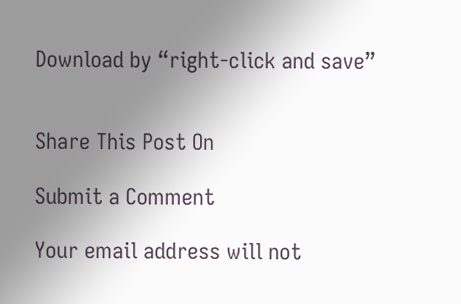Download by “right-click and save”


Share This Post On

Submit a Comment

Your email address will not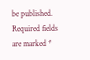be published. Required fields are marked *